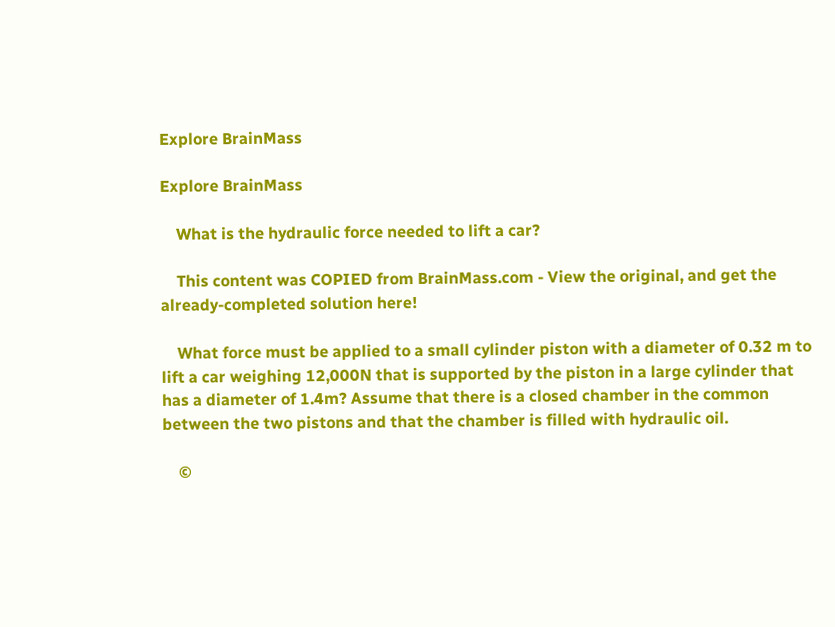Explore BrainMass

Explore BrainMass

    What is the hydraulic force needed to lift a car?

    This content was COPIED from BrainMass.com - View the original, and get the already-completed solution here!

    What force must be applied to a small cylinder piston with a diameter of 0.32 m to lift a car weighing 12,000N that is supported by the piston in a large cylinder that has a diameter of 1.4m? Assume that there is a closed chamber in the common between the two pistons and that the chamber is filled with hydraulic oil.

    ©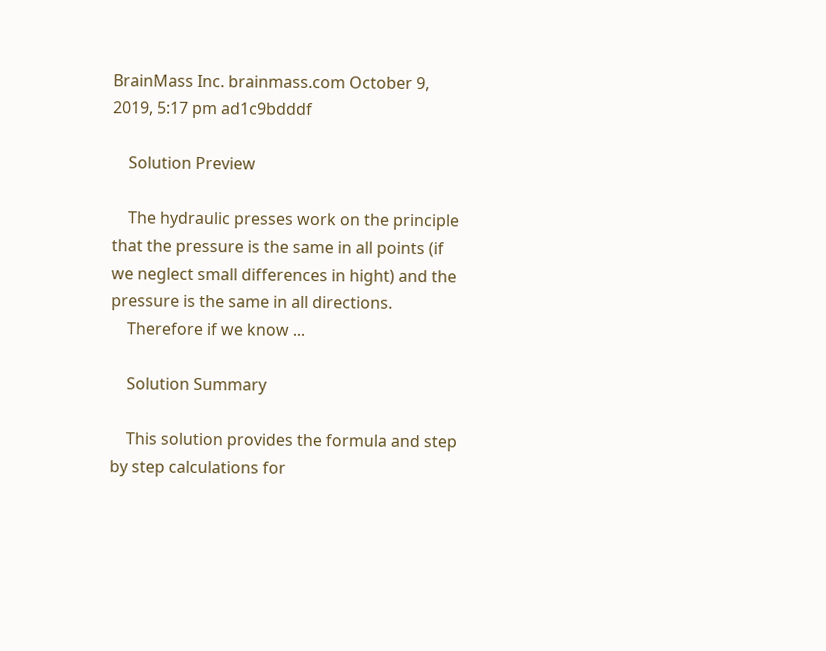BrainMass Inc. brainmass.com October 9, 2019, 5:17 pm ad1c9bdddf

    Solution Preview

    The hydraulic presses work on the principle that the pressure is the same in all points (if we neglect small differences in hight) and the pressure is the same in all directions.
    Therefore if we know ...

    Solution Summary

    This solution provides the formula and step by step calculations for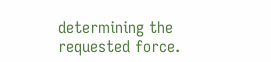determining the requested force.